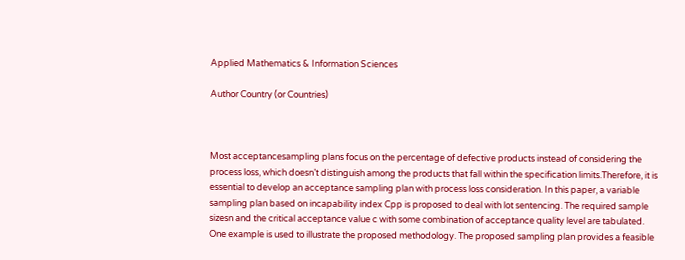Applied Mathematics & Information Sciences

Author Country (or Countries)



Most acceptancesampling plans focus on the percentage of defective products instead of considering the process loss, which doesn’t distinguish among the products that fall within the specification limits.Therefore, it is essential to develop an acceptance sampling plan with process loss consideration. In this paper, a variable sampling plan based on incapability index Cpp is proposed to deal with lot sentencing. The required sample sizesn and the critical acceptance value c with some combination of acceptance quality level are tabulated. One example is used to illustrate the proposed methodology. The proposed sampling plan provides a feasible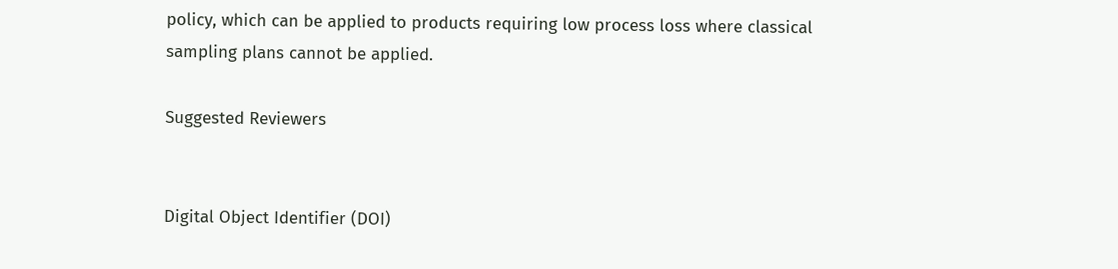policy, which can be applied to products requiring low process loss where classical sampling plans cannot be applied.

Suggested Reviewers


Digital Object Identifier (DOI)